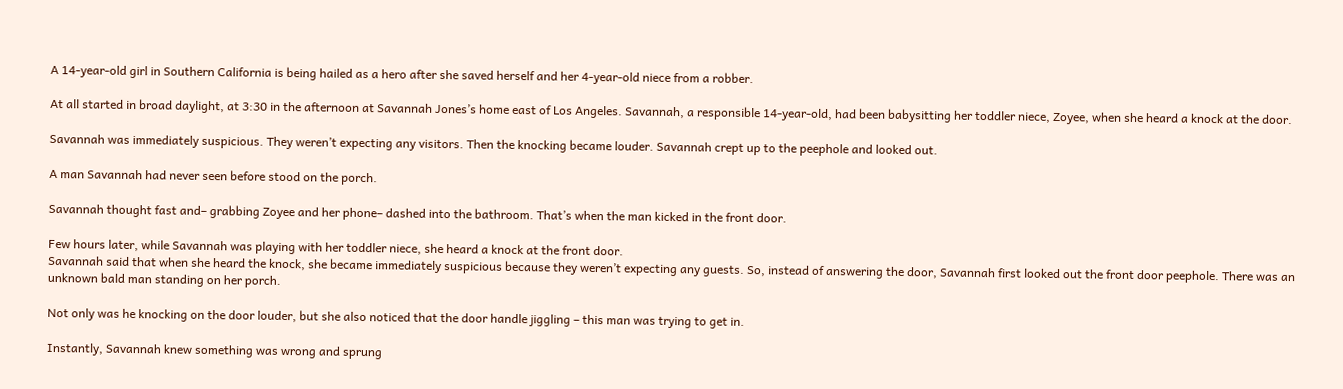A 14-year-old girl in Southern California is being hailed as a hero after she saved herself and her 4-year-old niece from a robber.

At all started in broad daylight, at 3:30 in the afternoon at Savannah Jones’s home east of Los Angeles. Savannah, a responsible 14-year-old, had been babysitting her toddler niece, Zoyee, when she heard a knock at the door.

Savannah was immediately suspicious. They weren’t expecting any visitors. Then the knocking became louder. Savannah crept up to the peephole and looked out.

A man Savannah had never seen before stood on the porch.

Savannah thought fast and– grabbing Zoyee and her phone– dashed into the bathroom. That’s when the man kicked in the front door.

Few hours later, while Savannah was playing with her toddler niece, she heard a knock at the front door.
Savannah said that when she heard the knock, she became immediately suspicious because they weren’t expecting any guests. So, instead of answering the door, Savannah first looked out the front door peephole. There was an unknown bald man standing on her porch.

Not only was he knocking on the door louder, but she also noticed that the door handle jiggling – this man was trying to get in.

Instantly, Savannah knew something was wrong and sprung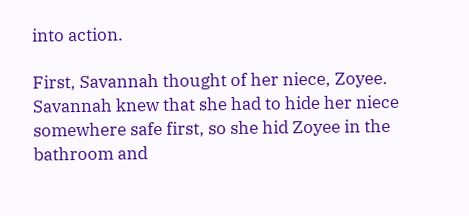into action.

First, Savannah thought of her niece, Zoyee. Savannah knew that she had to hide her niece somewhere safe first, so she hid Zoyee in the bathroom and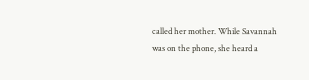called her mother. While Savannah was on the phone, she heard a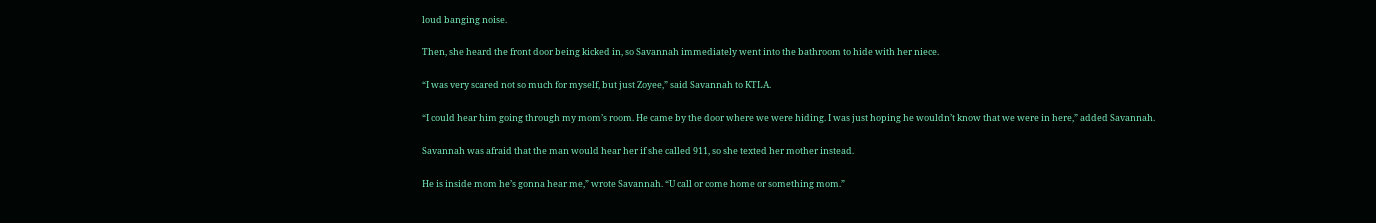loud banging noise.

Then, she heard the front door being kicked in, so Savannah immediately went into the bathroom to hide with her niece.

“I was very scared not so much for myself, but just Zoyee,” said Savannah to KTLA.

“I could hear him going through my mom’s room. He came by the door where we were hiding. I was just hoping he wouldn’t know that we were in here,” added Savannah.

Savannah was afraid that the man would hear her if she called 911, so she texted her mother instead.

He is inside mom he’s gonna hear me,” wrote Savannah. “U call or come home or something mom.”